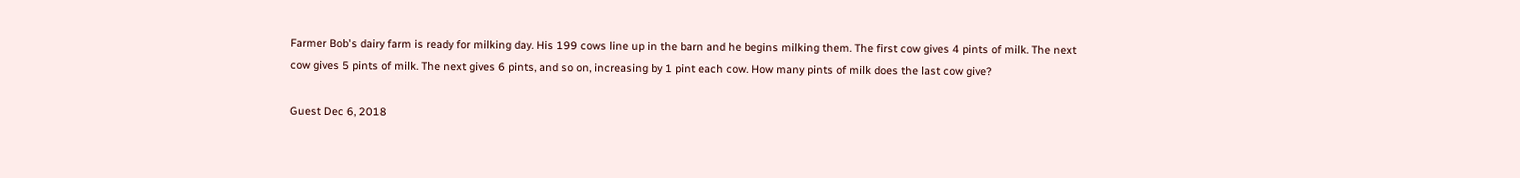Farmer Bob's dairy farm is ready for milking day. His 199 cows line up in the barn and he begins milking them. The first cow gives 4 pints of milk. The next cow gives 5 pints of milk. The next gives 6 pints, and so on, increasing by 1 pint each cow. How many pints of milk does the last cow give?

Guest Dec 6, 2018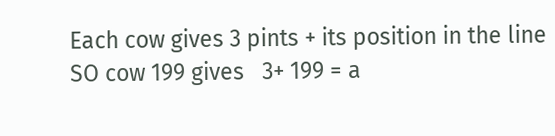Each cow gives 3 pints + its position in the line      SO cow 199 gives   3+ 199 = a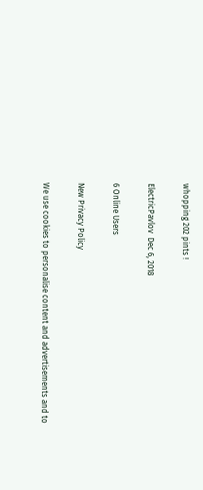whopping 202 pints !

ElectricPavlov  Dec 6, 2018

6 Online Users

New Privacy Policy

We use cookies to personalise content and advertisements and to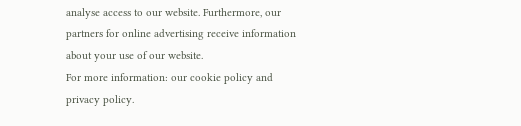analyse access to our website. Furthermore, our partners for online advertising receive information about your use of our website.
For more information: our cookie policy and privacy policy.